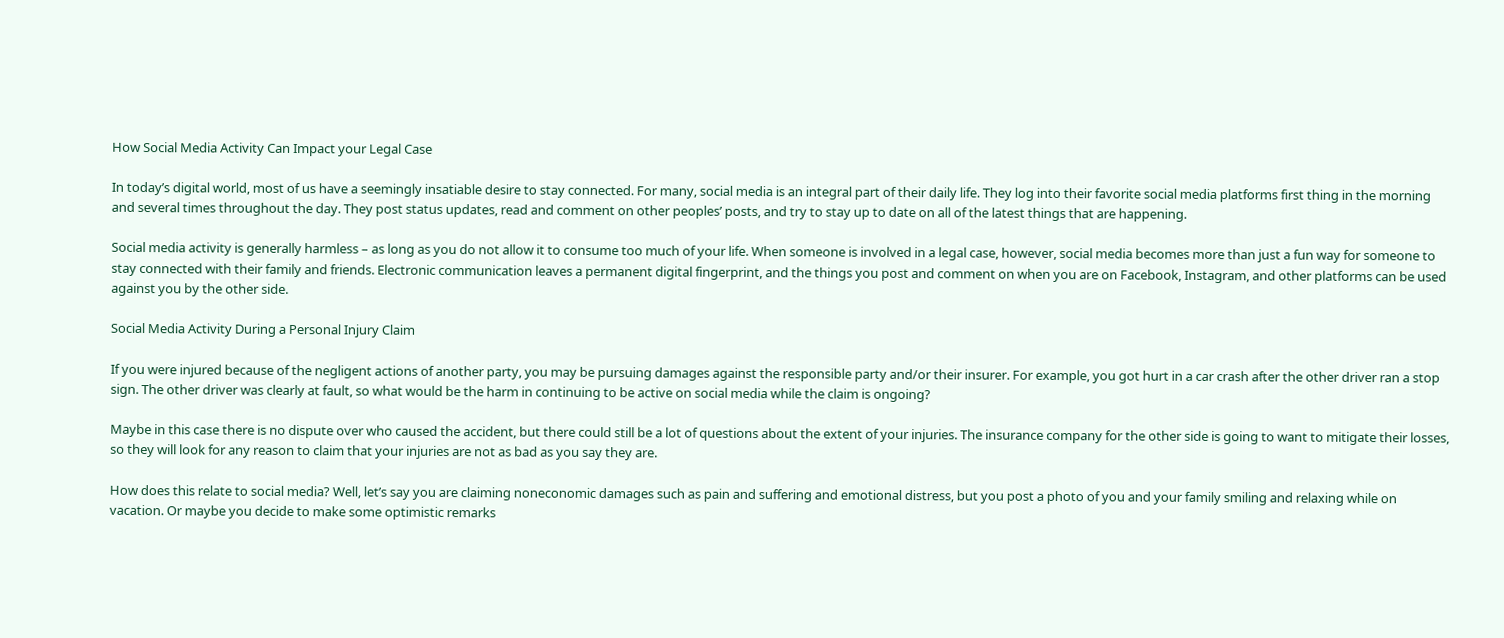How Social Media Activity Can Impact your Legal Case

In today’s digital world, most of us have a seemingly insatiable desire to stay connected. For many, social media is an integral part of their daily life. They log into their favorite social media platforms first thing in the morning and several times throughout the day. They post status updates, read and comment on other peoples’ posts, and try to stay up to date on all of the latest things that are happening.

Social media activity is generally harmless – as long as you do not allow it to consume too much of your life. When someone is involved in a legal case, however, social media becomes more than just a fun way for someone to stay connected with their family and friends. Electronic communication leaves a permanent digital fingerprint, and the things you post and comment on when you are on Facebook, Instagram, and other platforms can be used against you by the other side.

Social Media Activity During a Personal Injury Claim

If you were injured because of the negligent actions of another party, you may be pursuing damages against the responsible party and/or their insurer. For example, you got hurt in a car crash after the other driver ran a stop sign. The other driver was clearly at fault, so what would be the harm in continuing to be active on social media while the claim is ongoing?

Maybe in this case there is no dispute over who caused the accident, but there could still be a lot of questions about the extent of your injuries. The insurance company for the other side is going to want to mitigate their losses, so they will look for any reason to claim that your injuries are not as bad as you say they are.

How does this relate to social media? Well, let’s say you are claiming noneconomic damages such as pain and suffering and emotional distress, but you post a photo of you and your family smiling and relaxing while on vacation. Or maybe you decide to make some optimistic remarks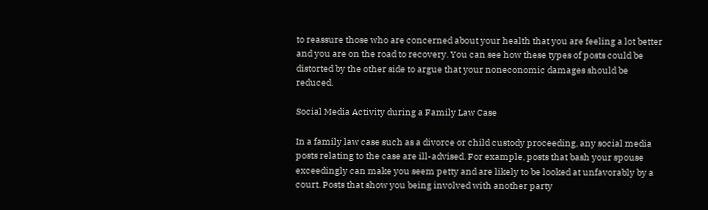to reassure those who are concerned about your health that you are feeling a lot better and you are on the road to recovery. You can see how these types of posts could be distorted by the other side to argue that your noneconomic damages should be reduced.

Social Media Activity during a Family Law Case

In a family law case such as a divorce or child custody proceeding, any social media posts relating to the case are ill-advised. For example, posts that bash your spouse exceedingly can make you seem petty and are likely to be looked at unfavorably by a court. Posts that show you being involved with another party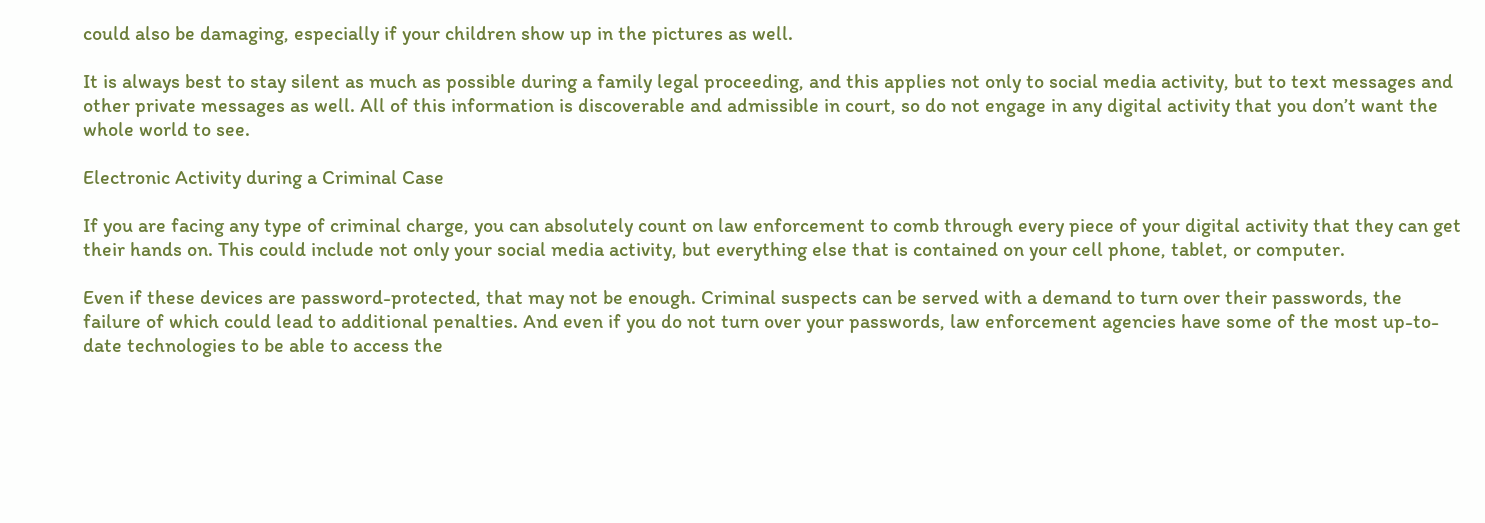could also be damaging, especially if your children show up in the pictures as well.

It is always best to stay silent as much as possible during a family legal proceeding, and this applies not only to social media activity, but to text messages and other private messages as well. All of this information is discoverable and admissible in court, so do not engage in any digital activity that you don’t want the whole world to see.

Electronic Activity during a Criminal Case

If you are facing any type of criminal charge, you can absolutely count on law enforcement to comb through every piece of your digital activity that they can get their hands on. This could include not only your social media activity, but everything else that is contained on your cell phone, tablet, or computer.

Even if these devices are password-protected, that may not be enough. Criminal suspects can be served with a demand to turn over their passwords, the failure of which could lead to additional penalties. And even if you do not turn over your passwords, law enforcement agencies have some of the most up-to-date technologies to be able to access the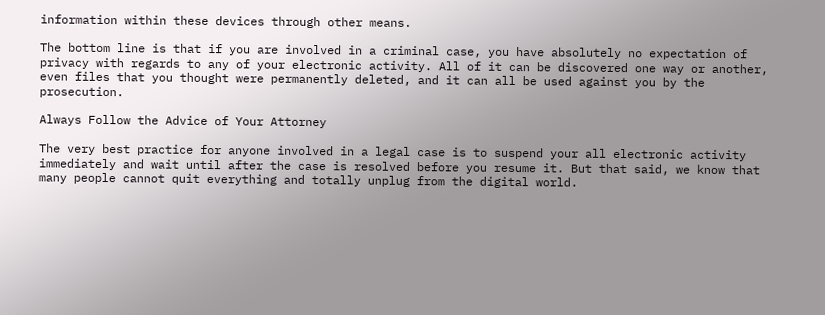information within these devices through other means.

The bottom line is that if you are involved in a criminal case, you have absolutely no expectation of privacy with regards to any of your electronic activity. All of it can be discovered one way or another, even files that you thought were permanently deleted, and it can all be used against you by the prosecution.

Always Follow the Advice of Your Attorney

The very best practice for anyone involved in a legal case is to suspend your all electronic activity immediately and wait until after the case is resolved before you resume it. But that said, we know that many people cannot quit everything and totally unplug from the digital world.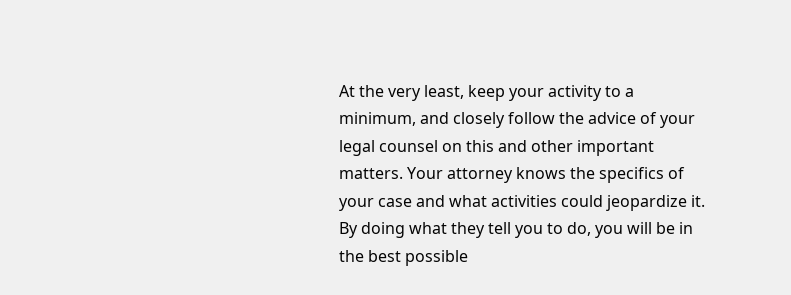At the very least, keep your activity to a minimum, and closely follow the advice of your legal counsel on this and other important matters. Your attorney knows the specifics of your case and what activities could jeopardize it. By doing what they tell you to do, you will be in the best possible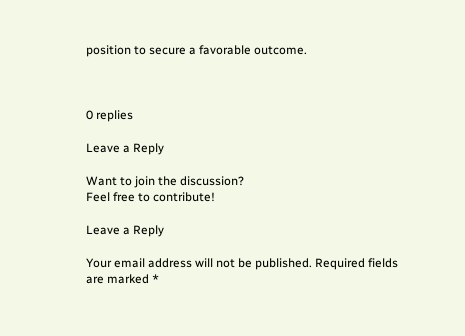position to secure a favorable outcome.



0 replies

Leave a Reply

Want to join the discussion?
Feel free to contribute!

Leave a Reply

Your email address will not be published. Required fields are marked *